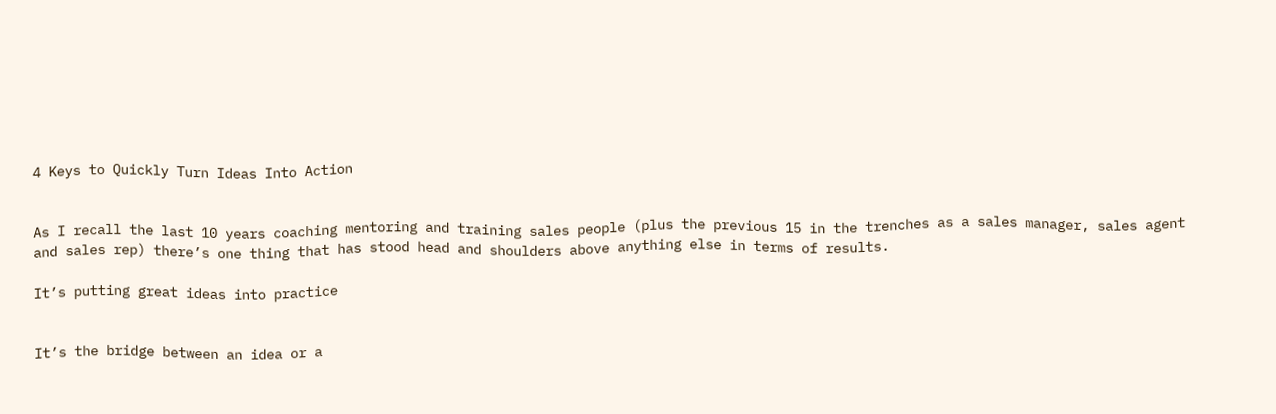4 Keys to Quickly Turn Ideas Into Action


As I recall the last 10 years coaching mentoring and training sales people (plus the previous 15 in the trenches as a sales manager, sales agent and sales rep) there’s one thing that has stood head and shoulders above anything else in terms of results.

It’s putting great ideas into practice


It’s the bridge between an idea or a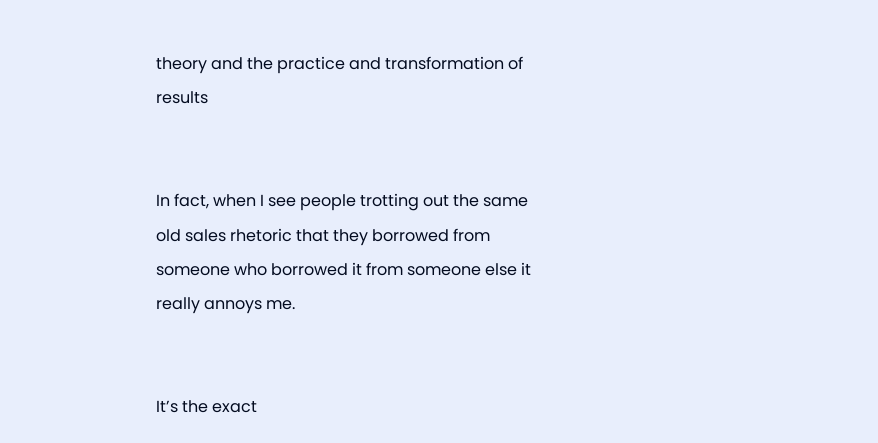theory and the practice and transformation of results


In fact, when I see people trotting out the same old sales rhetoric that they borrowed from someone who borrowed it from someone else it really annoys me.


It’s the exact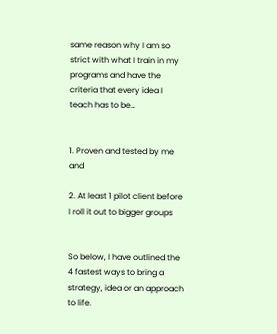same reason why I am so strict with what I train in my programs and have the criteria that every idea I teach has to be…


1. Proven and tested by me and

2. At least 1 pilot client before I roll it out to bigger groups


So below, I have outlined the 4 fastest ways to bring a strategy, idea or an approach to life.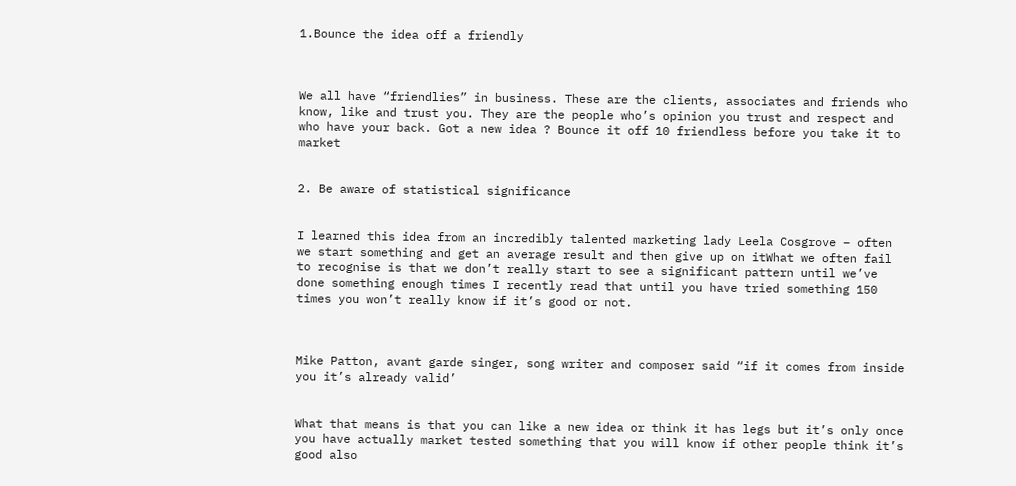1.Bounce the idea off a friendly



We all have “friendlies” in business. These are the clients, associates and friends who know, like and trust you. They are the people who’s opinion you trust and respect and who have your back. Got a new idea ? Bounce it off 10 friendless before you take it to market


2. Be aware of statistical significance


I learned this idea from an incredibly talented marketing lady Leela Cosgrove – often we start something and get an average result and then give up on itWhat we often fail to recognise is that we don’t really start to see a significant pattern until we’ve done something enough times I recently read that until you have tried something 150 times you won’t really know if it’s good or not.



Mike Patton, avant garde singer, song writer and composer said “if it comes from inside you it’s already valid’


What that means is that you can like a new idea or think it has legs but it’s only once you have actually market tested something that you will know if other people think it’s good also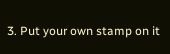3. Put your own stamp on it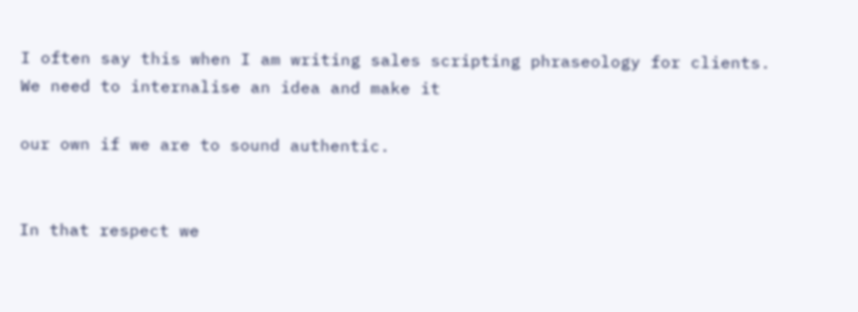I often say this when I am writing sales scripting phraseology for clients.  We need to internalise an idea and make it

our own if we are to sound authentic.


In that respect we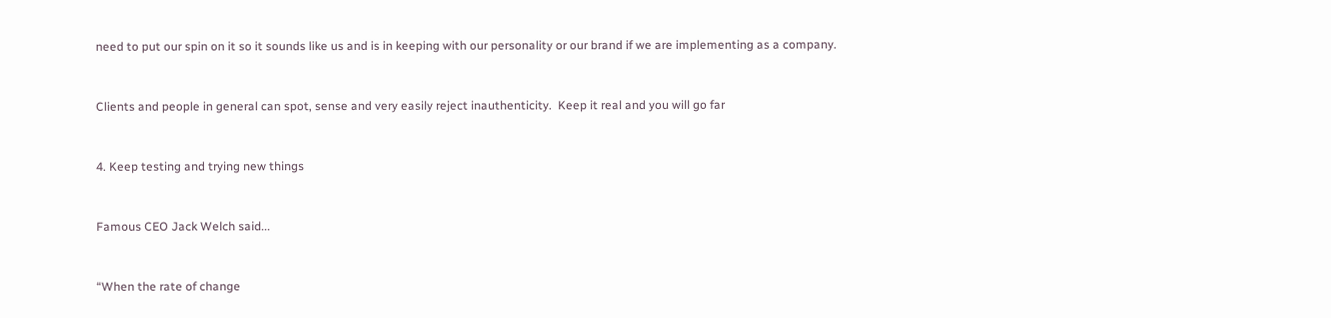need to put our spin on it so it sounds like us and is in keeping with our personality or our brand if we are implementing as a company.


Clients and people in general can spot, sense and very easily reject inauthenticity.  Keep it real and you will go far


4. Keep testing and trying new things


Famous CEO Jack Welch said...


“When the rate of change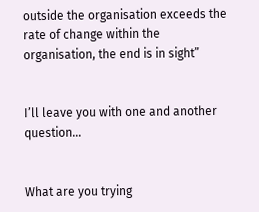outside the organisation exceeds the rate of change within the organisation, the end is in sight”


I’ll leave you with one and another question…


What are you trying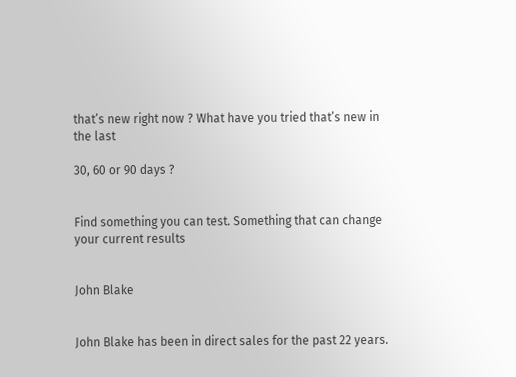that’s new right now ? What have you tried that’s new in the last

30, 60 or 90 days ?


Find something you can test. Something that can change your current results


John Blake


John Blake has been in direct sales for the past 22 years.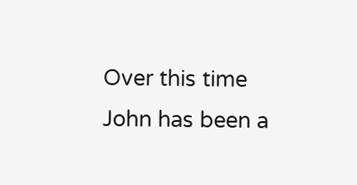Over this time John has been a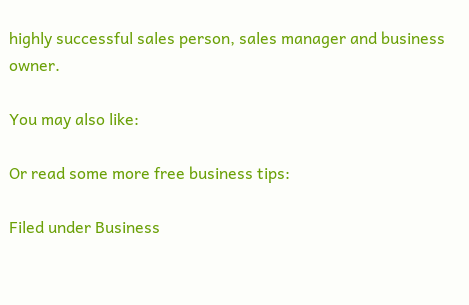highly successful sales person, sales manager and business owner.

You may also like:

Or read some more free business tips:

Filed under Business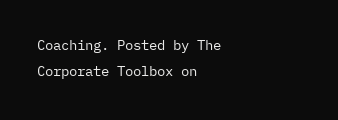Coaching. Posted by The Corporate Toolbox on